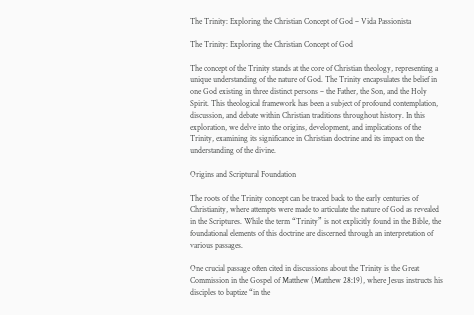The Trinity: Exploring the Christian Concept of God – Vida Passionista

The Trinity: Exploring the Christian Concept of God

The concept of the Trinity stands at the core of Christian theology, representing a unique understanding of the nature of God. The Trinity encapsulates the belief in one God existing in three distinct persons – the Father, the Son, and the Holy Spirit. This theological framework has been a subject of profound contemplation, discussion, and debate within Christian traditions throughout history. In this exploration, we delve into the origins, development, and implications of the Trinity, examining its significance in Christian doctrine and its impact on the understanding of the divine.

Origins and Scriptural Foundation

The roots of the Trinity concept can be traced back to the early centuries of Christianity, where attempts were made to articulate the nature of God as revealed in the Scriptures. While the term “Trinity” is not explicitly found in the Bible, the foundational elements of this doctrine are discerned through an interpretation of various passages.

One crucial passage often cited in discussions about the Trinity is the Great Commission in the Gospel of Matthew (Matthew 28:19), where Jesus instructs his disciples to baptize “in the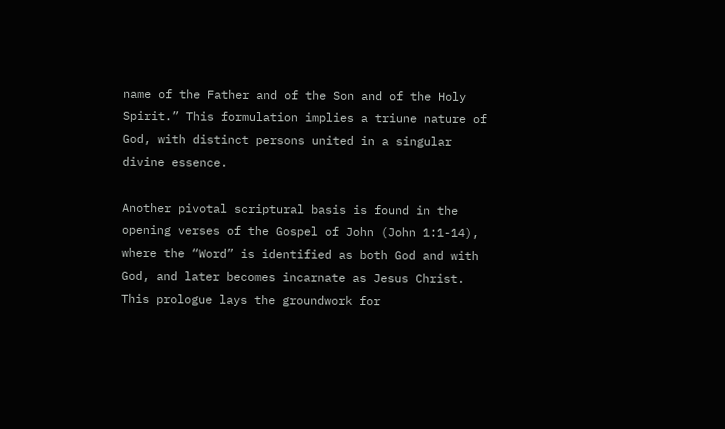name of the Father and of the Son and of the Holy Spirit.” This formulation implies a triune nature of God, with distinct persons united in a singular divine essence.

Another pivotal scriptural basis is found in the opening verses of the Gospel of John (John 1:1-14), where the “Word” is identified as both God and with God, and later becomes incarnate as Jesus Christ. This prologue lays the groundwork for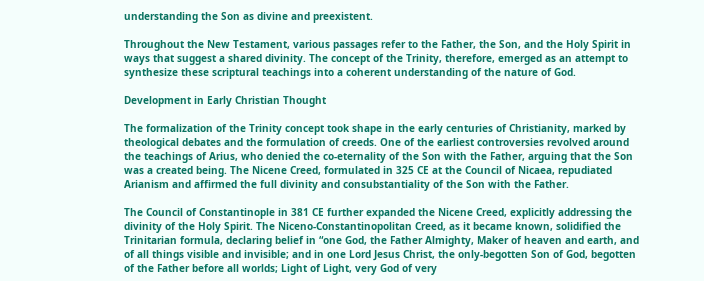understanding the Son as divine and preexistent.

Throughout the New Testament, various passages refer to the Father, the Son, and the Holy Spirit in ways that suggest a shared divinity. The concept of the Trinity, therefore, emerged as an attempt to synthesize these scriptural teachings into a coherent understanding of the nature of God.

Development in Early Christian Thought

The formalization of the Trinity concept took shape in the early centuries of Christianity, marked by theological debates and the formulation of creeds. One of the earliest controversies revolved around the teachings of Arius, who denied the co-eternality of the Son with the Father, arguing that the Son was a created being. The Nicene Creed, formulated in 325 CE at the Council of Nicaea, repudiated Arianism and affirmed the full divinity and consubstantiality of the Son with the Father.

The Council of Constantinople in 381 CE further expanded the Nicene Creed, explicitly addressing the divinity of the Holy Spirit. The Niceno-Constantinopolitan Creed, as it became known, solidified the Trinitarian formula, declaring belief in “one God, the Father Almighty, Maker of heaven and earth, and of all things visible and invisible; and in one Lord Jesus Christ, the only-begotten Son of God, begotten of the Father before all worlds; Light of Light, very God of very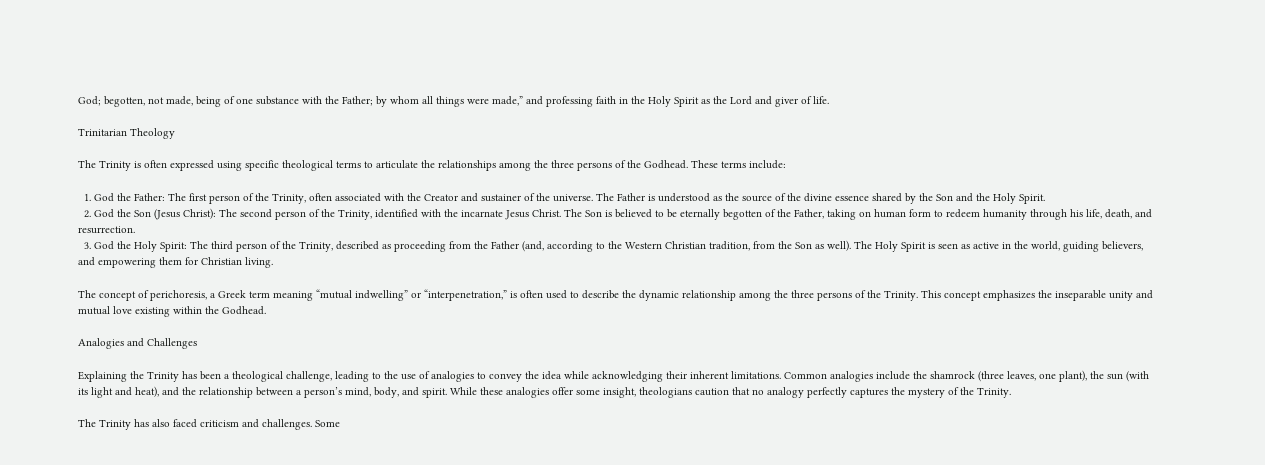God; begotten, not made, being of one substance with the Father; by whom all things were made,” and professing faith in the Holy Spirit as the Lord and giver of life.

Trinitarian Theology

The Trinity is often expressed using specific theological terms to articulate the relationships among the three persons of the Godhead. These terms include:

  1. God the Father: The first person of the Trinity, often associated with the Creator and sustainer of the universe. The Father is understood as the source of the divine essence shared by the Son and the Holy Spirit.
  2. God the Son (Jesus Christ): The second person of the Trinity, identified with the incarnate Jesus Christ. The Son is believed to be eternally begotten of the Father, taking on human form to redeem humanity through his life, death, and resurrection.
  3. God the Holy Spirit: The third person of the Trinity, described as proceeding from the Father (and, according to the Western Christian tradition, from the Son as well). The Holy Spirit is seen as active in the world, guiding believers, and empowering them for Christian living.

The concept of perichoresis, a Greek term meaning “mutual indwelling” or “interpenetration,” is often used to describe the dynamic relationship among the three persons of the Trinity. This concept emphasizes the inseparable unity and mutual love existing within the Godhead.

Analogies and Challenges

Explaining the Trinity has been a theological challenge, leading to the use of analogies to convey the idea while acknowledging their inherent limitations. Common analogies include the shamrock (three leaves, one plant), the sun (with its light and heat), and the relationship between a person’s mind, body, and spirit. While these analogies offer some insight, theologians caution that no analogy perfectly captures the mystery of the Trinity.

The Trinity has also faced criticism and challenges. Some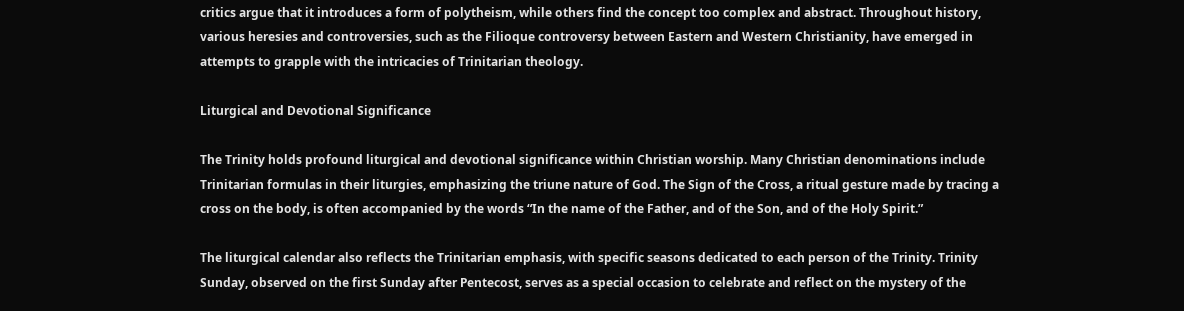critics argue that it introduces a form of polytheism, while others find the concept too complex and abstract. Throughout history, various heresies and controversies, such as the Filioque controversy between Eastern and Western Christianity, have emerged in attempts to grapple with the intricacies of Trinitarian theology.

Liturgical and Devotional Significance

The Trinity holds profound liturgical and devotional significance within Christian worship. Many Christian denominations include Trinitarian formulas in their liturgies, emphasizing the triune nature of God. The Sign of the Cross, a ritual gesture made by tracing a cross on the body, is often accompanied by the words “In the name of the Father, and of the Son, and of the Holy Spirit.”

The liturgical calendar also reflects the Trinitarian emphasis, with specific seasons dedicated to each person of the Trinity. Trinity Sunday, observed on the first Sunday after Pentecost, serves as a special occasion to celebrate and reflect on the mystery of the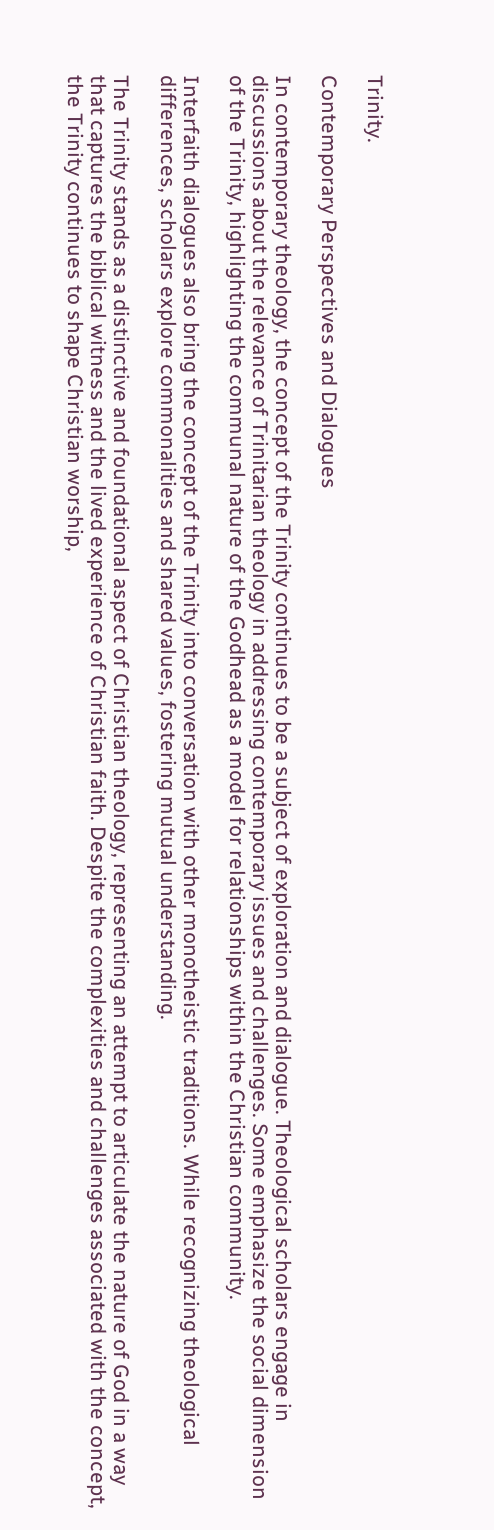Trinity.

Contemporary Perspectives and Dialogues

In contemporary theology, the concept of the Trinity continues to be a subject of exploration and dialogue. Theological scholars engage in discussions about the relevance of Trinitarian theology in addressing contemporary issues and challenges. Some emphasize the social dimension of the Trinity, highlighting the communal nature of the Godhead as a model for relationships within the Christian community.

Interfaith dialogues also bring the concept of the Trinity into conversation with other monotheistic traditions. While recognizing theological differences, scholars explore commonalities and shared values, fostering mutual understanding.

The Trinity stands as a distinctive and foundational aspect of Christian theology, representing an attempt to articulate the nature of God in a way that captures the biblical witness and the lived experience of Christian faith. Despite the complexities and challenges associated with the concept, the Trinity continues to shape Christian worship,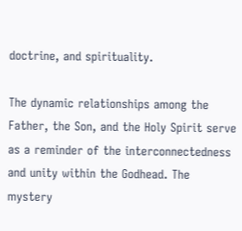doctrine, and spirituality.

The dynamic relationships among the Father, the Son, and the Holy Spirit serve as a reminder of the interconnectedness and unity within the Godhead. The mystery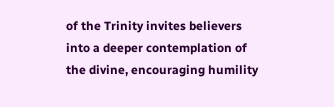of the Trinity invites believers into a deeper contemplation of the divine, encouraging humility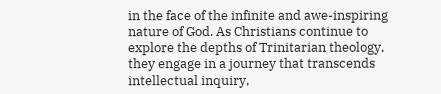in the face of the infinite and awe-inspiring nature of God. As Christians continue to explore the depths of Trinitarian theology, they engage in a journey that transcends intellectual inquiry,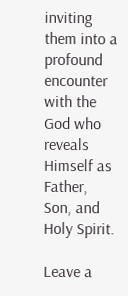inviting them into a profound encounter with the God who reveals Himself as Father, Son, and Holy Spirit.

Leave a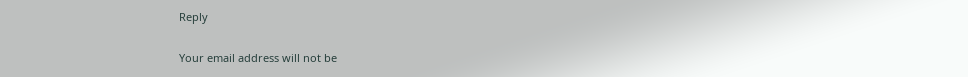Reply

Your email address will not be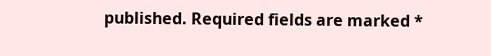published. Required fields are marked *